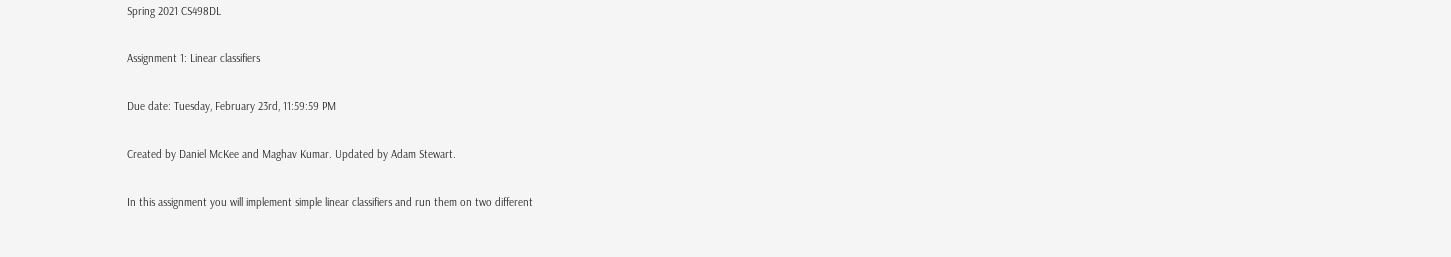Spring 2021 CS498DL

Assignment 1: Linear classifiers

Due date: Tuesday, February 23rd, 11:59:59 PM

Created by Daniel McKee and Maghav Kumar. Updated by Adam Stewart.

In this assignment you will implement simple linear classifiers and run them on two different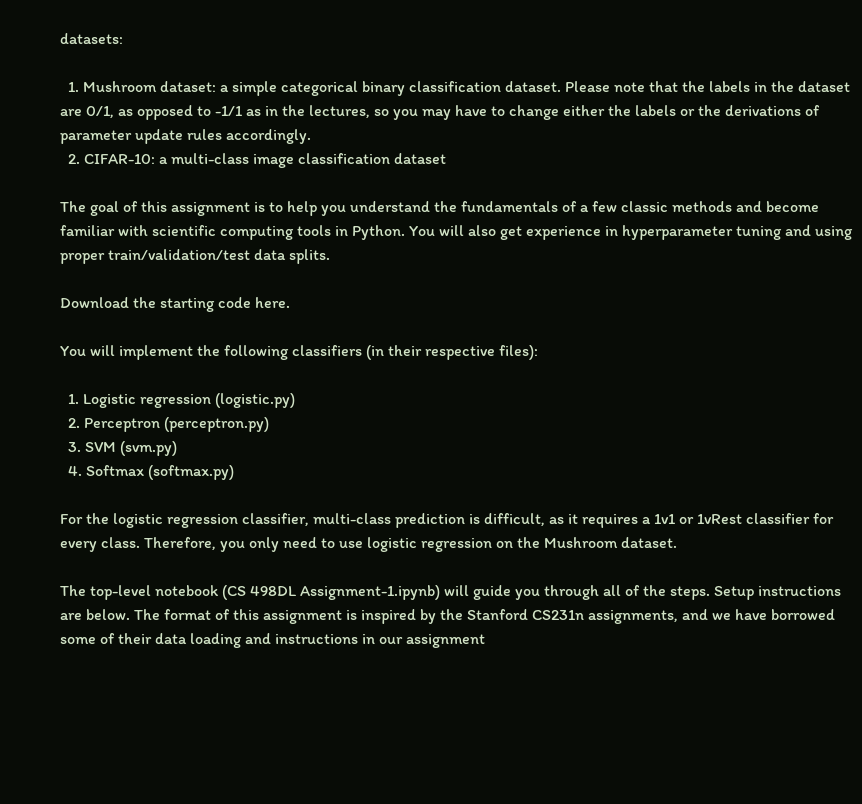datasets:

  1. Mushroom dataset: a simple categorical binary classification dataset. Please note that the labels in the dataset are 0/1, as opposed to -1/1 as in the lectures, so you may have to change either the labels or the derivations of parameter update rules accordingly.
  2. CIFAR-10: a multi-class image classification dataset

The goal of this assignment is to help you understand the fundamentals of a few classic methods and become familiar with scientific computing tools in Python. You will also get experience in hyperparameter tuning and using proper train/validation/test data splits.

Download the starting code here.

You will implement the following classifiers (in their respective files):

  1. Logistic regression (logistic.py)
  2. Perceptron (perceptron.py)
  3. SVM (svm.py)
  4. Softmax (softmax.py)

For the logistic regression classifier, multi-class prediction is difficult, as it requires a 1v1 or 1vRest classifier for every class. Therefore, you only need to use logistic regression on the Mushroom dataset.

The top-level notebook (CS 498DL Assignment-1.ipynb) will guide you through all of the steps. Setup instructions are below. The format of this assignment is inspired by the Stanford CS231n assignments, and we have borrowed some of their data loading and instructions in our assignment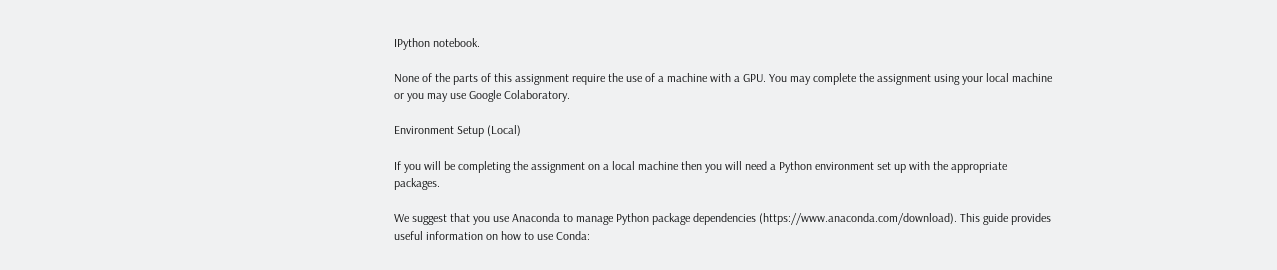IPython notebook.

None of the parts of this assignment require the use of a machine with a GPU. You may complete the assignment using your local machine or you may use Google Colaboratory.

Environment Setup (Local)

If you will be completing the assignment on a local machine then you will need a Python environment set up with the appropriate packages.

We suggest that you use Anaconda to manage Python package dependencies (https://www.anaconda.com/download). This guide provides useful information on how to use Conda: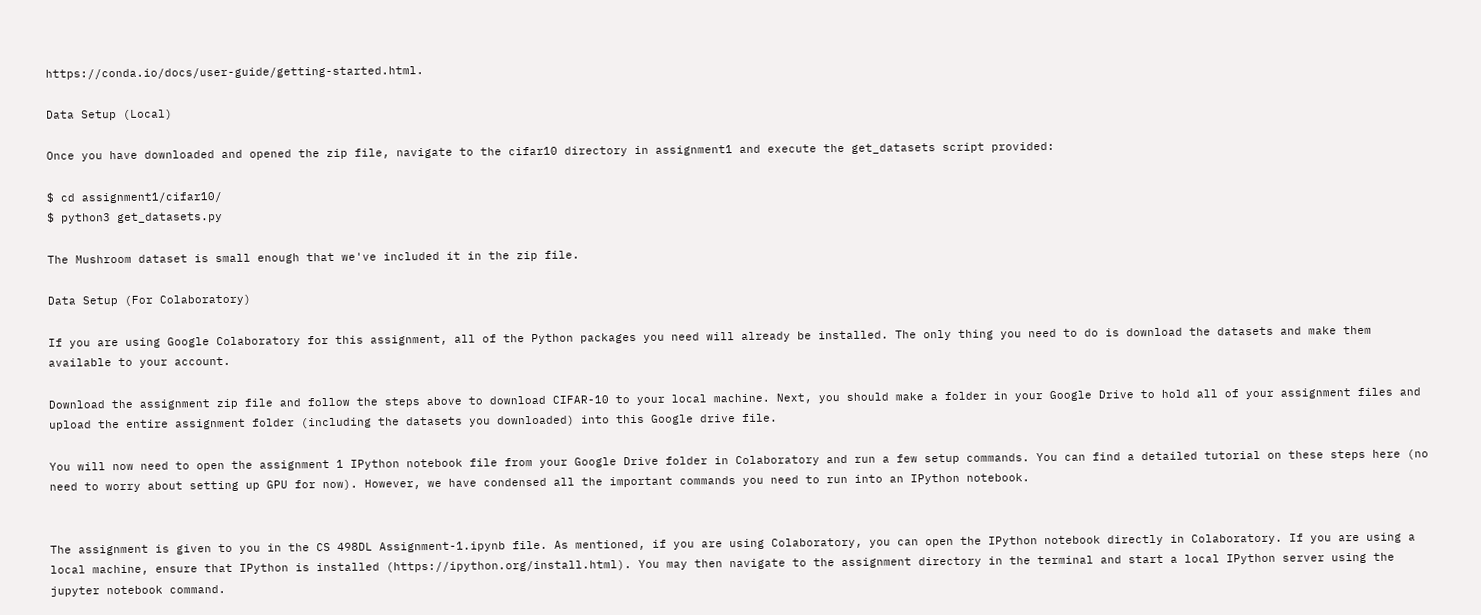https://conda.io/docs/user-guide/getting-started.html.

Data Setup (Local)

Once you have downloaded and opened the zip file, navigate to the cifar10 directory in assignment1 and execute the get_datasets script provided:

$ cd assignment1/cifar10/
$ python3 get_datasets.py

The Mushroom dataset is small enough that we've included it in the zip file.

Data Setup (For Colaboratory)

If you are using Google Colaboratory for this assignment, all of the Python packages you need will already be installed. The only thing you need to do is download the datasets and make them available to your account.

Download the assignment zip file and follow the steps above to download CIFAR-10 to your local machine. Next, you should make a folder in your Google Drive to hold all of your assignment files and upload the entire assignment folder (including the datasets you downloaded) into this Google drive file.

You will now need to open the assignment 1 IPython notebook file from your Google Drive folder in Colaboratory and run a few setup commands. You can find a detailed tutorial on these steps here (no need to worry about setting up GPU for now). However, we have condensed all the important commands you need to run into an IPython notebook.


The assignment is given to you in the CS 498DL Assignment-1.ipynb file. As mentioned, if you are using Colaboratory, you can open the IPython notebook directly in Colaboratory. If you are using a local machine, ensure that IPython is installed (https://ipython.org/install.html). You may then navigate to the assignment directory in the terminal and start a local IPython server using the jupyter notebook command.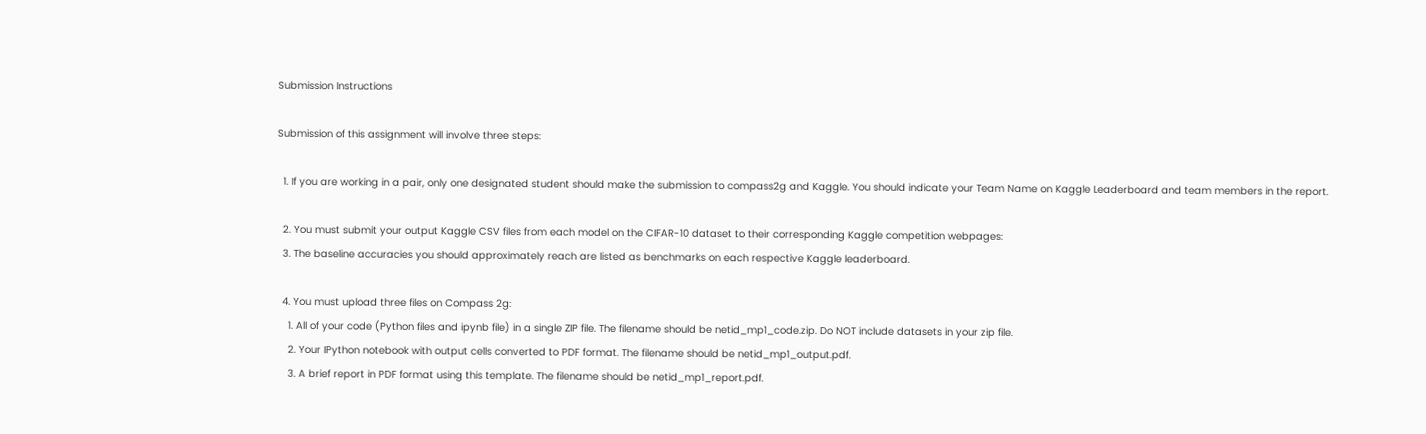Submission Instructions

Submission of this assignment will involve three steps:

  1. If you are working in a pair, only one designated student should make the submission to compass2g and Kaggle. You should indicate your Team Name on Kaggle Leaderboard and team members in the report.

  2. You must submit your output Kaggle CSV files from each model on the CIFAR-10 dataset to their corresponding Kaggle competition webpages:
  3. The baseline accuracies you should approximately reach are listed as benchmarks on each respective Kaggle leaderboard.

  4. You must upload three files on Compass 2g:
    1. All of your code (Python files and ipynb file) in a single ZIP file. The filename should be netid_mp1_code.zip. Do NOT include datasets in your zip file.
    2. Your IPython notebook with output cells converted to PDF format. The filename should be netid_mp1_output.pdf.
    3. A brief report in PDF format using this template. The filename should be netid_mp1_report.pdf.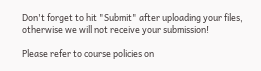Don't forget to hit "Submit" after uploading your files, otherwise we will not receive your submission!

Please refer to course policies on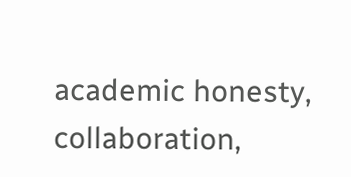academic honesty, collaboration,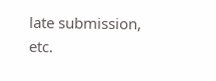late submission, etc.